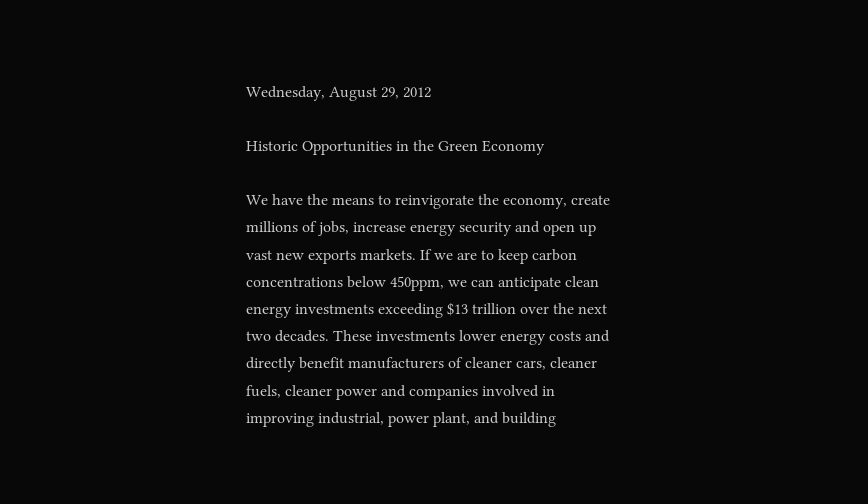Wednesday, August 29, 2012

Historic Opportunities in the Green Economy

We have the means to reinvigorate the economy, create millions of jobs, increase energy security and open up vast new exports markets. If we are to keep carbon concentrations below 450ppm, we can anticipate clean energy investments exceeding $13 trillion over the next two decades. These investments lower energy costs and directly benefit manufacturers of cleaner cars, cleaner fuels, cleaner power and companies involved in improving industrial, power plant, and building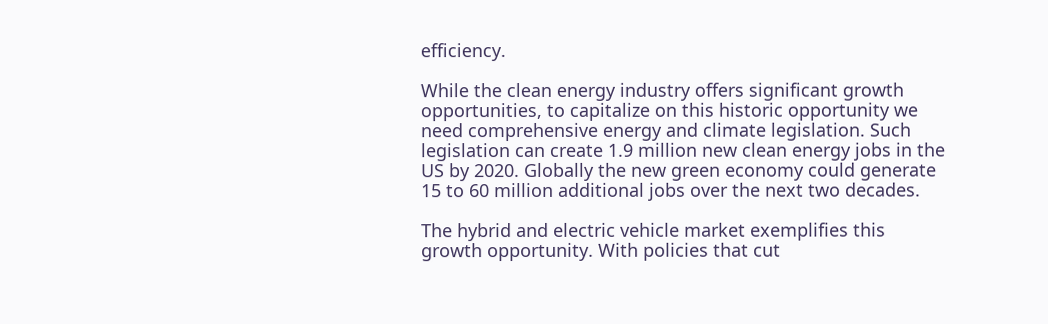efficiency.

While the clean energy industry offers significant growth opportunities, to capitalize on this historic opportunity we need comprehensive energy and climate legislation. Such legislation can create 1.9 million new clean energy jobs in the US by 2020. Globally the new green economy could generate 15 to 60 million additional jobs over the next two decades.

The hybrid and electric vehicle market exemplifies this growth opportunity. With policies that cut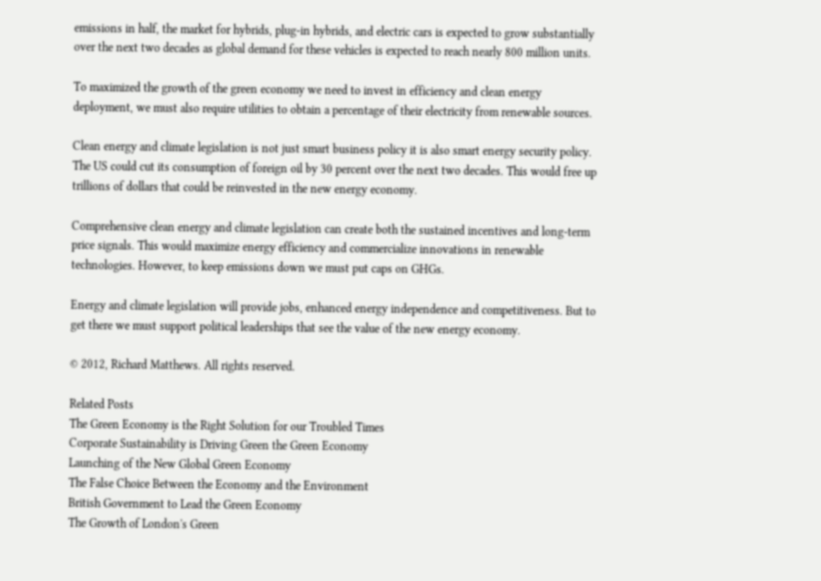emissions in half, the market for hybrids, plug-in hybrids, and electric cars is expected to grow substantially over the next two decades as global demand for these vehicles is expected to reach nearly 800 million units.

To maximized the growth of the green economy we need to invest in efficiency and clean energy deployment, we must also require utilities to obtain a percentage of their electricity from renewable sources.

Clean energy and climate legislation is not just smart business policy it is also smart energy security policy. The US could cut its consumption of foreign oil by 30 percent over the next two decades. This would free up trillions of dollars that could be reinvested in the new energy economy.

Comprehensive clean energy and climate legislation can create both the sustained incentives and long-term price signals. This would maximize energy efficiency and commercialize innovations in renewable technologies. However, to keep emissions down we must put caps on GHGs.

Energy and climate legislation will provide jobs, enhanced energy independence and competitiveness. But to get there we must support political leaderships that see the value of the new energy economy.

© 2012, Richard Matthews. All rights reserved.

Related Posts
The Green Economy is the Right Solution for our Troubled Times
Corporate Sustainability is Driving Green the Green Economy
Launching of the New Global Green Economy
The False Choice Between the Economy and the Environment
British Government to Lead the Green Economy
The Growth of London's Green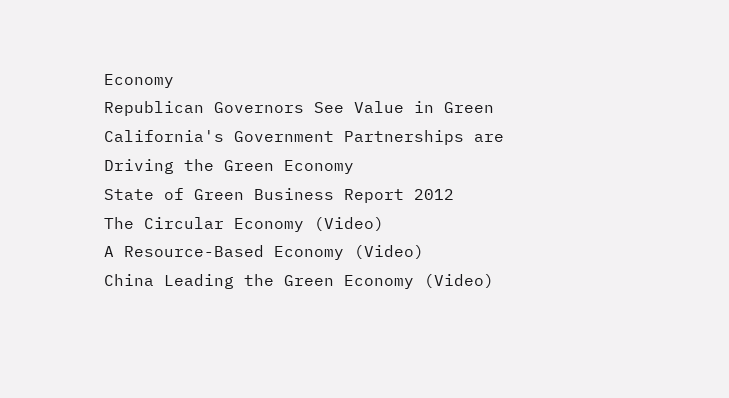Economy
Republican Governors See Value in Green
California's Government Partnerships are Driving the Green Economy
State of Green Business Report 2012
The Circular Economy (Video)
A Resource-Based Economy (Video)
China Leading the Green Economy (Video)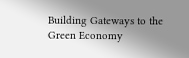Building Gateways to the Green Economy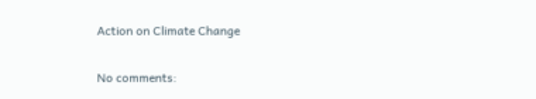Action on Climate Change

No comments: